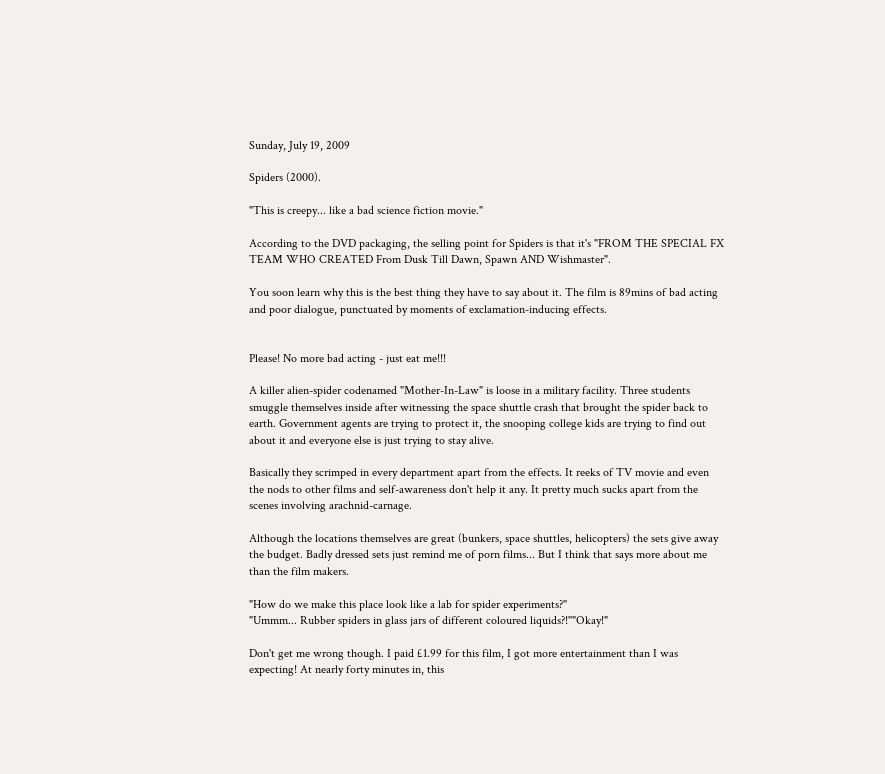Sunday, July 19, 2009

Spiders (2000).

"This is creepy... like a bad science fiction movie."

According to the DVD packaging, the selling point for Spiders is that it's "FROM THE SPECIAL FX TEAM WHO CREATED From Dusk Till Dawn, Spawn AND Wishmaster".

You soon learn why this is the best thing they have to say about it. The film is 89mins of bad acting and poor dialogue, punctuated by moments of exclamation-inducing effects.


Please! No more bad acting - just eat me!!!

A killer alien-spider codenamed "Mother-In-Law" is loose in a military facility. Three students smuggle themselves inside after witnessing the space shuttle crash that brought the spider back to earth. Government agents are trying to protect it, the snooping college kids are trying to find out about it and everyone else is just trying to stay alive.

Basically they scrimped in every department apart from the effects. It reeks of TV movie and even the nods to other films and self-awareness don't help it any. It pretty much sucks apart from the scenes involving arachnid-carnage.

Although the locations themselves are great (bunkers, space shuttles, helicopters) the sets give away the budget. Badly dressed sets just remind me of porn films... But I think that says more about me than the film makers.

"How do we make this place look like a lab for spider experiments?"
"Ummm... Rubber spiders in glass jars of different coloured liquids?!""Okay!"

Don't get me wrong though. I paid £1.99 for this film, I got more entertainment than I was expecting! At nearly forty minutes in, this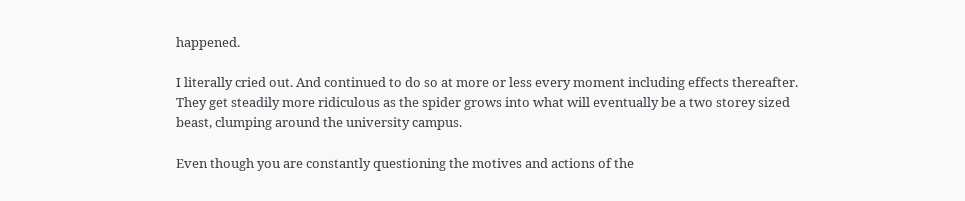happened.

I literally cried out. And continued to do so at more or less every moment including effects thereafter. They get steadily more ridiculous as the spider grows into what will eventually be a two storey sized beast, clumping around the university campus.

Even though you are constantly questioning the motives and actions of the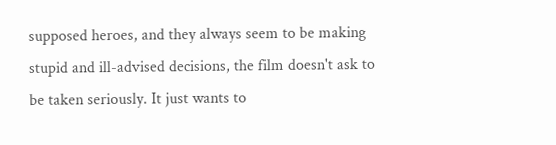supposed heroes, and they always seem to be making stupid and ill-advised decisions, the film doesn't ask to be taken seriously. It just wants to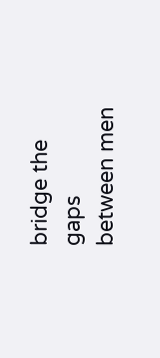bridge the gaps between men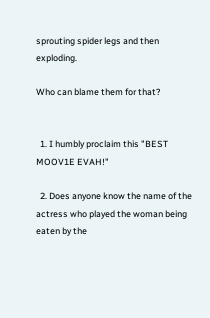sprouting spider legs and then exploding.

Who can blame them for that?


  1. I humbly proclaim this "BEST MOOV1E EVAH!"

  2. Does anyone know the name of the actress who played the woman being eaten by the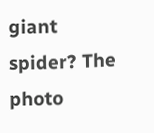giant spider? The photo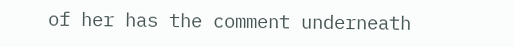of her has the comment underneath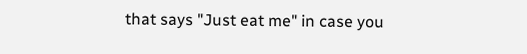that says "Just eat me" in case you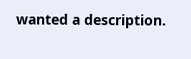wanted a description.